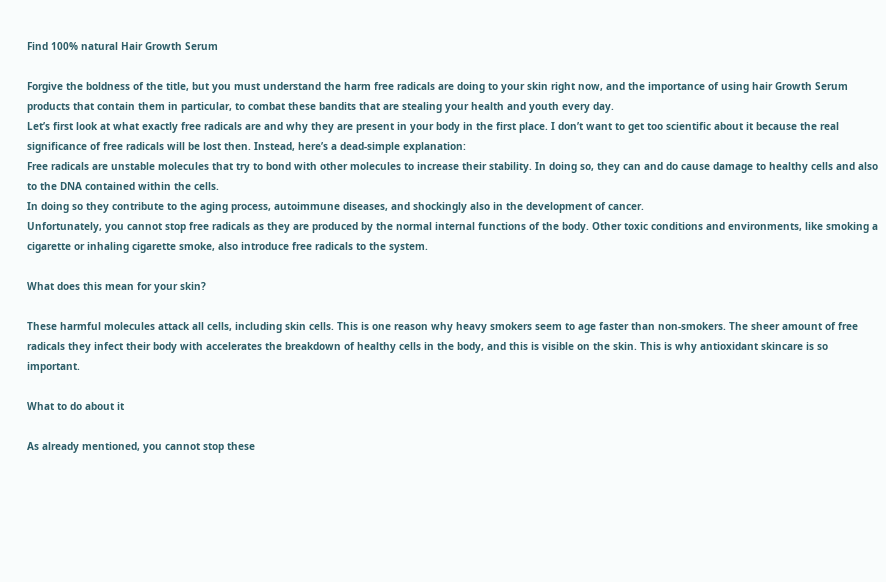Find 100% natural Hair Growth Serum

Forgive the boldness of the title, but you must understand the harm free radicals are doing to your skin right now, and the importance of using hair Growth Serum products that contain them in particular, to combat these bandits that are stealing your health and youth every day.
Let’s first look at what exactly free radicals are and why they are present in your body in the first place. I don’t want to get too scientific about it because the real significance of free radicals will be lost then. Instead, here’s a dead-simple explanation:
Free radicals are unstable molecules that try to bond with other molecules to increase their stability. In doing so, they can and do cause damage to healthy cells and also to the DNA contained within the cells.
In doing so they contribute to the aging process, autoimmune diseases, and shockingly also in the development of cancer.
Unfortunately, you cannot stop free radicals as they are produced by the normal internal functions of the body. Other toxic conditions and environments, like smoking a cigarette or inhaling cigarette smoke, also introduce free radicals to the system.

What does this mean for your skin?

These harmful molecules attack all cells, including skin cells. This is one reason why heavy smokers seem to age faster than non-smokers. The sheer amount of free radicals they infect their body with accelerates the breakdown of healthy cells in the body, and this is visible on the skin. This is why antioxidant skincare is so important.

What to do about it

As already mentioned, you cannot stop these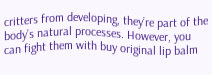critters from developing, they’re part of the body’s natural processes. However, you can fight them with buy original lip balm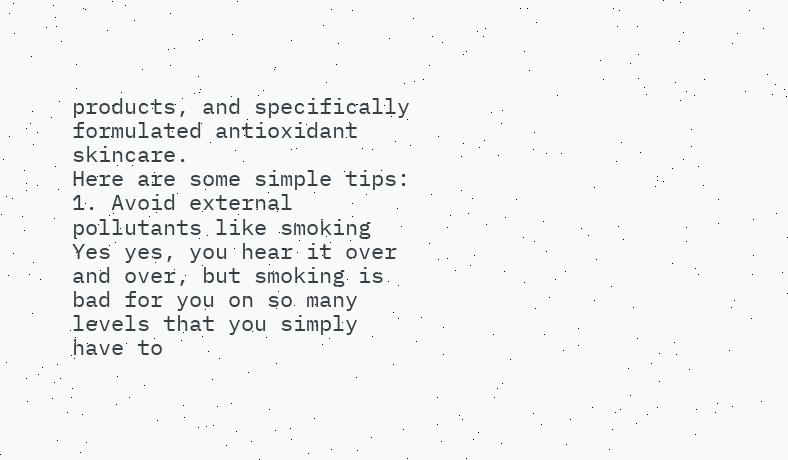products, and specifically formulated antioxidant skincare.
Here are some simple tips:
1. Avoid external pollutants like smoking
Yes yes, you hear it over and over, but smoking is bad for you on so many levels that you simply have to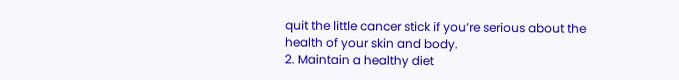quit the little cancer stick if you’re serious about the health of your skin and body.
2. Maintain a healthy diet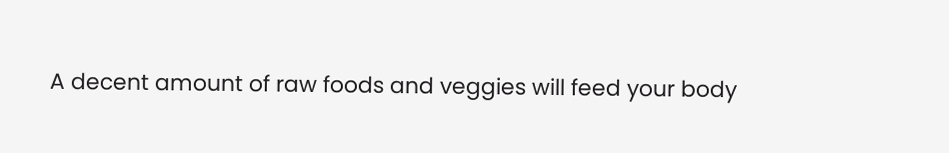A decent amount of raw foods and veggies will feed your body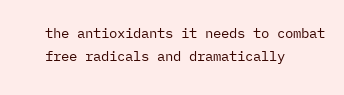the antioxidants it needs to combat free radicals and dramatically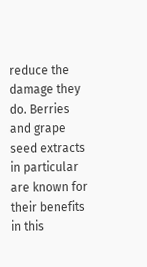reduce the damage they do. Berries and grape seed extracts in particular are known for their benefits in this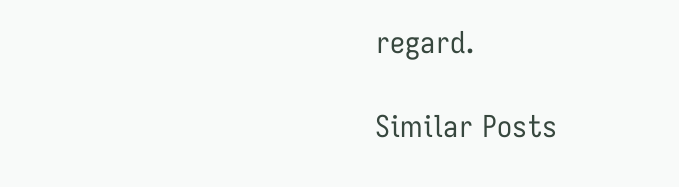regard.

Similar Posts